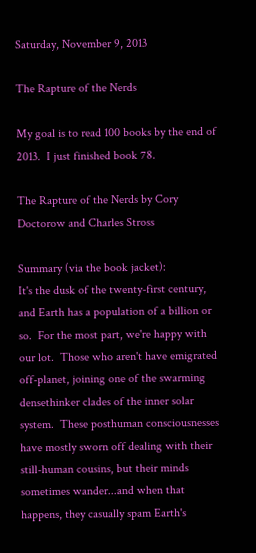Saturday, November 9, 2013

The Rapture of the Nerds

My goal is to read 100 books by the end of 2013.  I just finished book 78.

The Rapture of the Nerds by Cory Doctorow and Charles Stross

Summary (via the book jacket):
It's the dusk of the twenty-first century, and Earth has a population of a billion or so.  For the most part, we're happy with our lot.  Those who aren't have emigrated off-planet, joining one of the swarming densethinker clades of the inner solar system.  These posthuman consciousnesses have mostly sworn off dealing with their still-human cousins, but their minds sometimes wander...and when that happens, they casually spam Earth's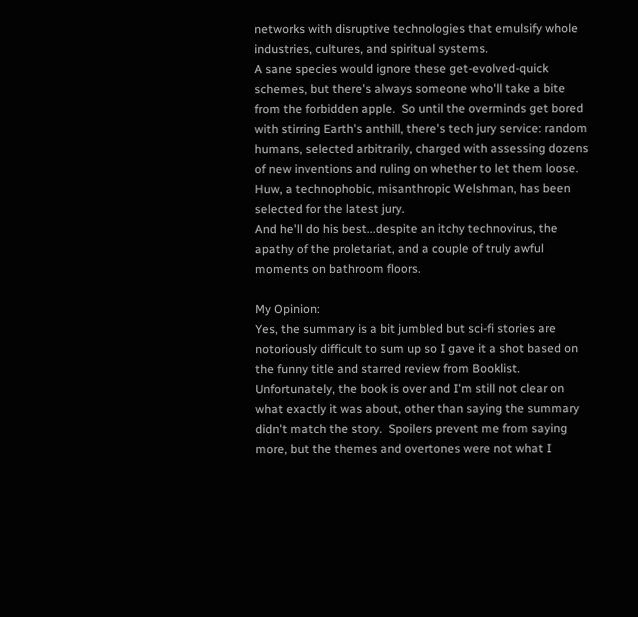networks with disruptive technologies that emulsify whole industries, cultures, and spiritual systems.
A sane species would ignore these get-evolved-quick schemes, but there's always someone who'll take a bite from the forbidden apple.  So until the overminds get bored with stirring Earth's anthill, there's tech jury service: random humans, selected arbitrarily, charged with assessing dozens of new inventions and ruling on whether to let them loose.  Huw, a technophobic, misanthropic Welshman, has been selected for the latest jury.
And he'll do his best...despite an itchy technovirus, the apathy of the proletariat, and a couple of truly awful moments on bathroom floors.

My Opinion:
Yes, the summary is a bit jumbled but sci-fi stories are notoriously difficult to sum up so I gave it a shot based on the funny title and starred review from Booklist.  Unfortunately, the book is over and I'm still not clear on what exactly it was about, other than saying the summary didn't match the story.  Spoilers prevent me from saying more, but the themes and overtones were not what I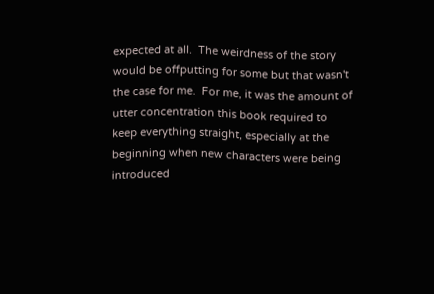expected at all.  The weirdness of the story would be offputting for some but that wasn't the case for me.  For me, it was the amount of utter concentration this book required to keep everything straight, especially at the beginning when new characters were being introduced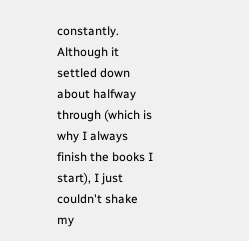constantly.  Although it settled down about halfway through (which is why I always finish the books I start), I just couldn't shake my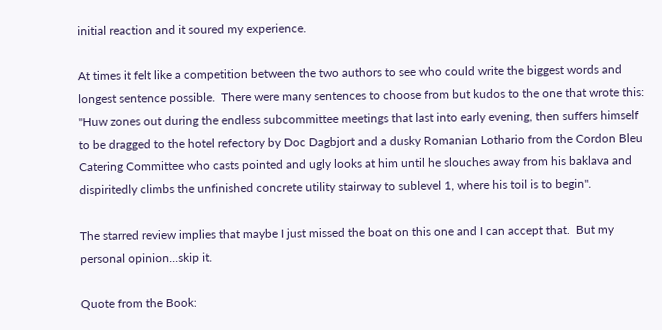initial reaction and it soured my experience.

At times it felt like a competition between the two authors to see who could write the biggest words and longest sentence possible.  There were many sentences to choose from but kudos to the one that wrote this: "Huw zones out during the endless subcommittee meetings that last into early evening, then suffers himself to be dragged to the hotel refectory by Doc Dagbjort and a dusky Romanian Lothario from the Cordon Bleu Catering Committee who casts pointed and ugly looks at him until he slouches away from his baklava and dispiritedly climbs the unfinished concrete utility stairway to sublevel 1, where his toil is to begin".

The starred review implies that maybe I just missed the boat on this one and I can accept that.  But my personal opinion...skip it.

Quote from the Book: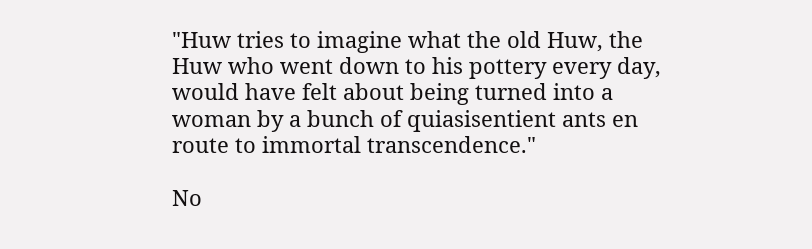"Huw tries to imagine what the old Huw, the Huw who went down to his pottery every day, would have felt about being turned into a woman by a bunch of quiasisentient ants en route to immortal transcendence."

No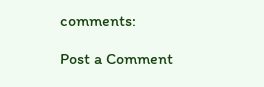comments:

Post a Comment